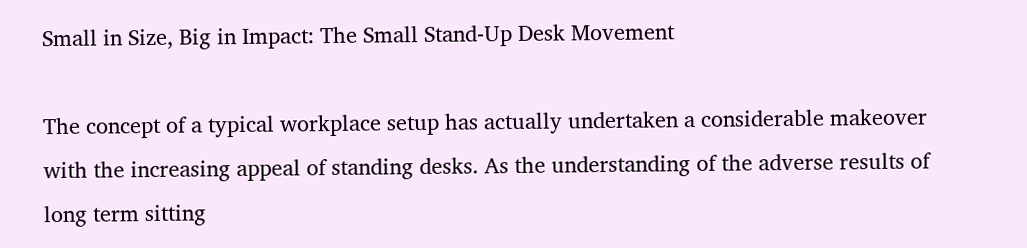Small in Size, Big in Impact: The Small Stand-Up Desk Movement

The concept of a typical workplace setup has actually undertaken a considerable makeover with the increasing appeal of standing desks. As the understanding of the adverse results of long term sitting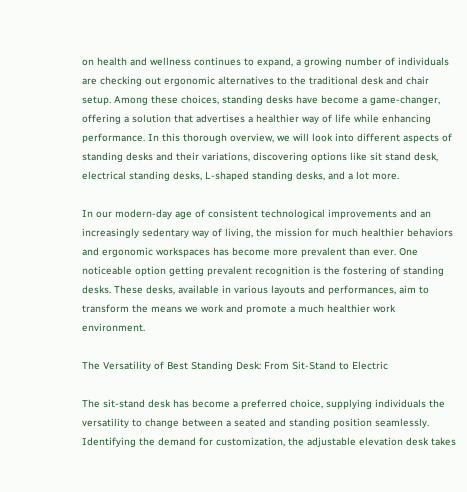on health and wellness continues to expand, a growing number of individuals are checking out ergonomic alternatives to the traditional desk and chair setup. Among these choices, standing desks have become a game-changer, offering a solution that advertises a healthier way of life while enhancing performance. In this thorough overview, we will look into different aspects of standing desks and their variations, discovering options like sit stand desk, electrical standing desks, L-shaped standing desks, and a lot more.

In our modern-day age of consistent technological improvements and an increasingly sedentary way of living, the mission for much healthier behaviors and ergonomic workspaces has become more prevalent than ever. One noticeable option getting prevalent recognition is the fostering of standing desks. These desks, available in various layouts and performances, aim to transform the means we work and promote a much healthier work environment.

The Versatility of Best Standing Desk: From Sit-Stand to Electric

The sit-stand desk has become a preferred choice, supplying individuals the versatility to change between a seated and standing position seamlessly. Identifying the demand for customization, the adjustable elevation desk takes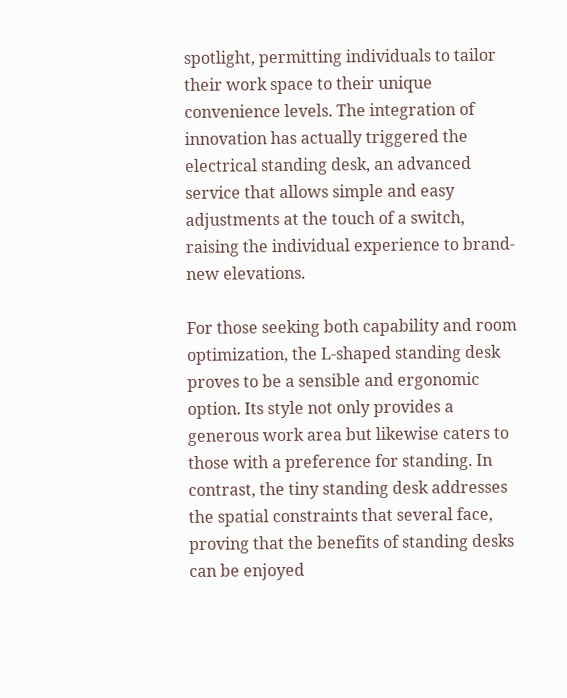spotlight, permitting individuals to tailor their work space to their unique convenience levels. The integration of innovation has actually triggered the electrical standing desk, an advanced service that allows simple and easy adjustments at the touch of a switch, raising the individual experience to brand-new elevations.

For those seeking both capability and room optimization, the L-shaped standing desk proves to be a sensible and ergonomic option. Its style not only provides a generous work area but likewise caters to those with a preference for standing. In contrast, the tiny standing desk addresses the spatial constraints that several face, proving that the benefits of standing desks can be enjoyed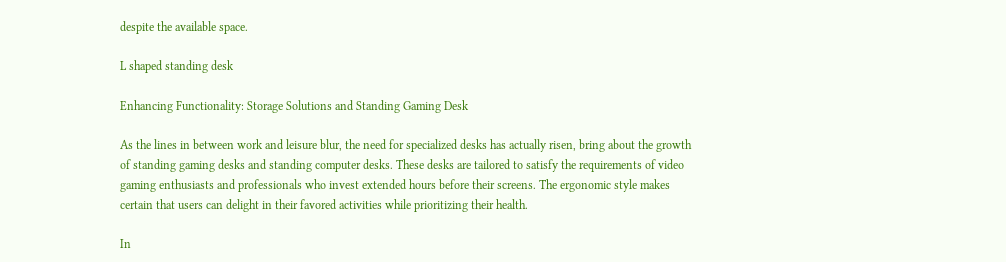despite the available space.

L shaped standing desk

Enhancing Functionality: Storage Solutions and Standing Gaming Desk

As the lines in between work and leisure blur, the need for specialized desks has actually risen, bring about the growth of standing gaming desks and standing computer desks. These desks are tailored to satisfy the requirements of video gaming enthusiasts and professionals who invest extended hours before their screens. The ergonomic style makes certain that users can delight in their favored activities while prioritizing their health.

In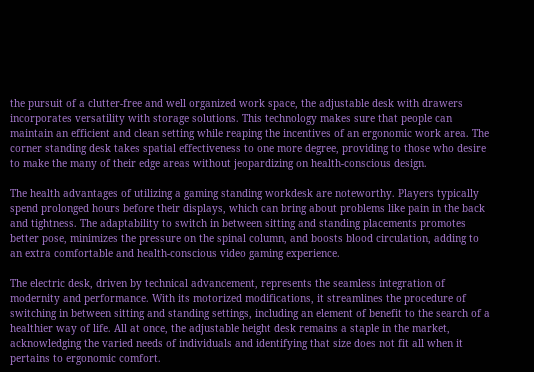the pursuit of a clutter-free and well organized work space, the adjustable desk with drawers incorporates versatility with storage solutions. This technology makes sure that people can maintain an efficient and clean setting while reaping the incentives of an ergonomic work area. The corner standing desk takes spatial effectiveness to one more degree, providing to those who desire to make the many of their edge areas without jeopardizing on health-conscious design.

The health advantages of utilizing a gaming standing workdesk are noteworthy. Players typically spend prolonged hours before their displays, which can bring about problems like pain in the back and tightness. The adaptability to switch in between sitting and standing placements promotes better pose, minimizes the pressure on the spinal column, and boosts blood circulation, adding to an extra comfortable and health-conscious video gaming experience.

The electric desk, driven by technical advancement, represents the seamless integration of modernity and performance. With its motorized modifications, it streamlines the procedure of switching in between sitting and standing settings, including an element of benefit to the search of a healthier way of life. All at once, the adjustable height desk remains a staple in the market, acknowledging the varied needs of individuals and identifying that size does not fit all when it pertains to ergonomic comfort.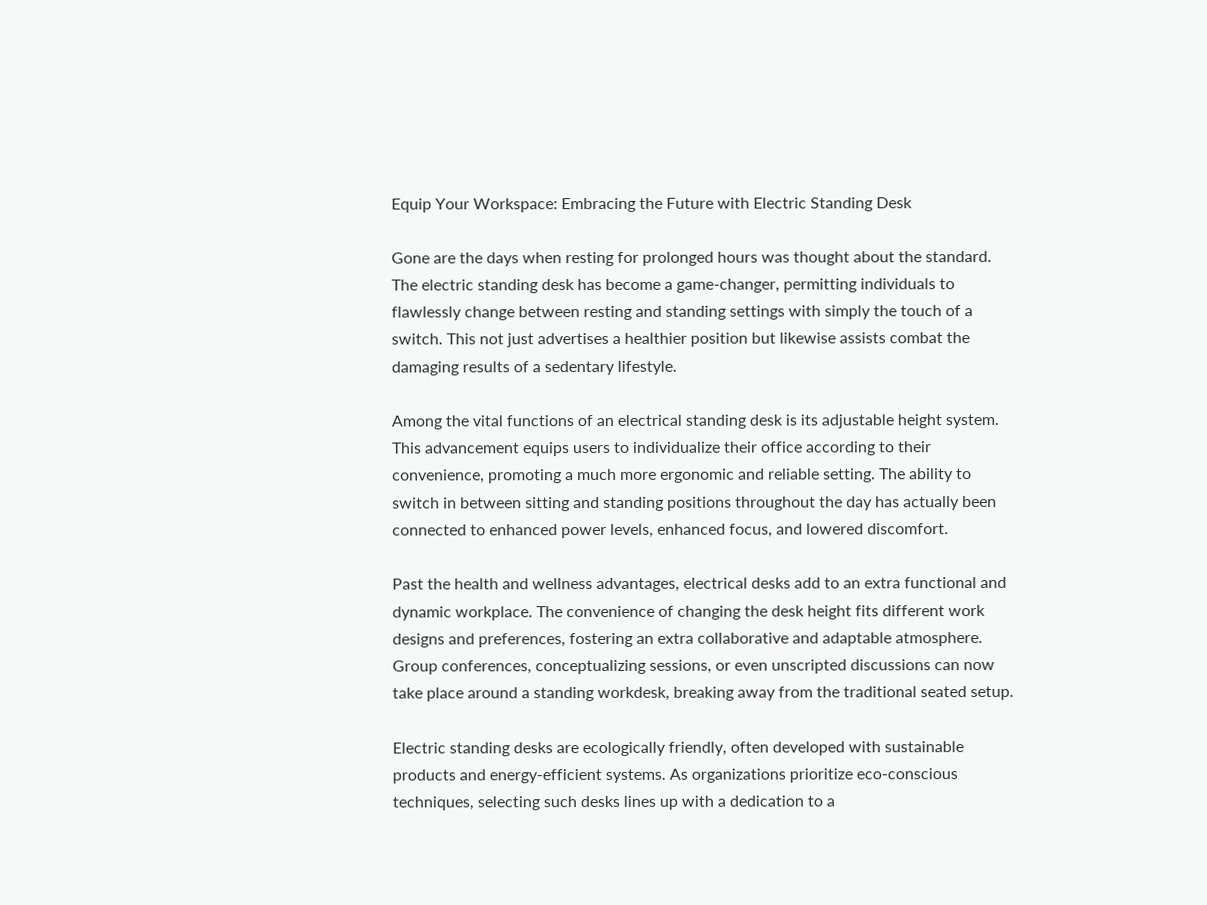Equip Your Workspace: Embracing the Future with Electric Standing Desk

Gone are the days when resting for prolonged hours was thought about the standard. The electric standing desk has become a game-changer, permitting individuals to flawlessly change between resting and standing settings with simply the touch of a switch. This not just advertises a healthier position but likewise assists combat the damaging results of a sedentary lifestyle.

Among the vital functions of an electrical standing desk is its adjustable height system. This advancement equips users to individualize their office according to their convenience, promoting a much more ergonomic and reliable setting. The ability to switch in between sitting and standing positions throughout the day has actually been connected to enhanced power levels, enhanced focus, and lowered discomfort.

Past the health and wellness advantages, electrical desks add to an extra functional and dynamic workplace. The convenience of changing the desk height fits different work designs and preferences, fostering an extra collaborative and adaptable atmosphere. Group conferences, conceptualizing sessions, or even unscripted discussions can now take place around a standing workdesk, breaking away from the traditional seated setup.

Electric standing desks are ecologically friendly, often developed with sustainable products and energy-efficient systems. As organizations prioritize eco-conscious techniques, selecting such desks lines up with a dedication to a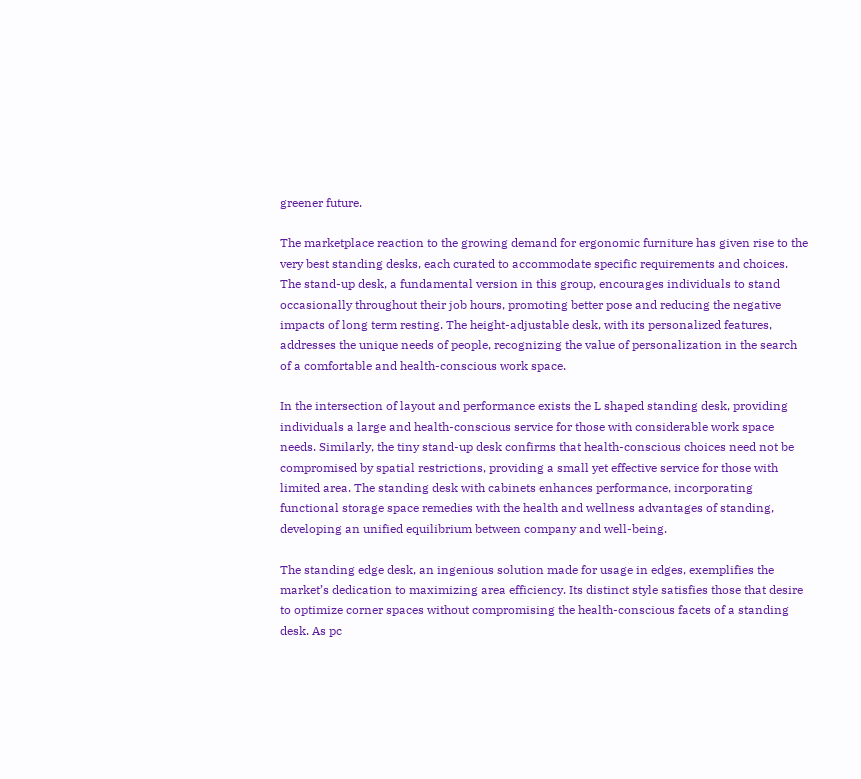greener future.

The marketplace reaction to the growing demand for ergonomic furniture has given rise to the very best standing desks, each curated to accommodate specific requirements and choices. The stand-up desk, a fundamental version in this group, encourages individuals to stand occasionally throughout their job hours, promoting better pose and reducing the negative impacts of long term resting. The height-adjustable desk, with its personalized features, addresses the unique needs of people, recognizing the value of personalization in the search of a comfortable and health-conscious work space.

In the intersection of layout and performance exists the L shaped standing desk, providing individuals a large and health-conscious service for those with considerable work space needs. Similarly, the tiny stand-up desk confirms that health-conscious choices need not be compromised by spatial restrictions, providing a small yet effective service for those with limited area. The standing desk with cabinets enhances performance, incorporating functional storage space remedies with the health and wellness advantages of standing, developing an unified equilibrium between company and well-being.

The standing edge desk, an ingenious solution made for usage in edges, exemplifies the market’s dedication to maximizing area efficiency. Its distinct style satisfies those that desire to optimize corner spaces without compromising the health-conscious facets of a standing desk. As pc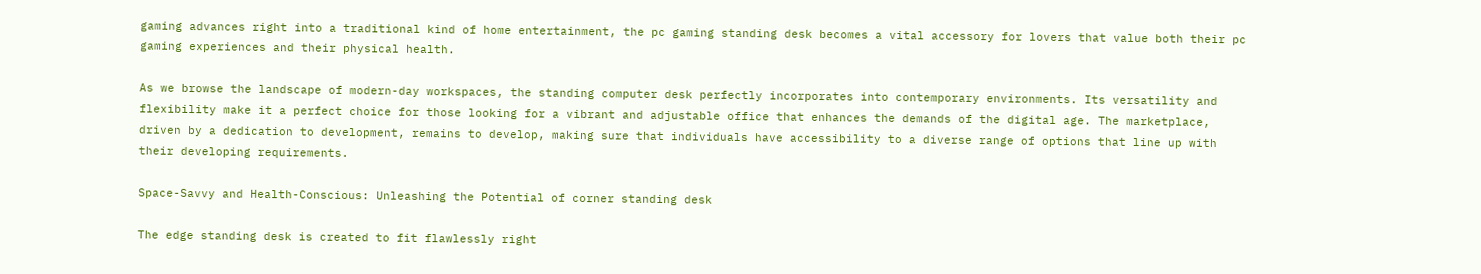gaming advances right into a traditional kind of home entertainment, the pc gaming standing desk becomes a vital accessory for lovers that value both their pc gaming experiences and their physical health.

As we browse the landscape of modern-day workspaces, the standing computer desk perfectly incorporates into contemporary environments. Its versatility and flexibility make it a perfect choice for those looking for a vibrant and adjustable office that enhances the demands of the digital age. The marketplace, driven by a dedication to development, remains to develop, making sure that individuals have accessibility to a diverse range of options that line up with their developing requirements.

Space-Savvy and Health-Conscious: Unleashing the Potential of corner standing desk

The edge standing desk is created to fit flawlessly right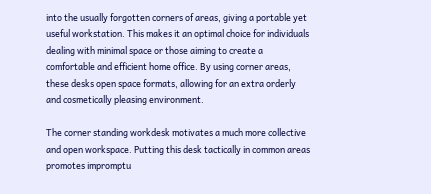into the usually forgotten corners of areas, giving a portable yet useful workstation. This makes it an optimal choice for individuals dealing with minimal space or those aiming to create a comfortable and efficient home office. By using corner areas, these desks open space formats, allowing for an extra orderly and cosmetically pleasing environment.

The corner standing workdesk motivates a much more collective and open workspace. Putting this desk tactically in common areas promotes impromptu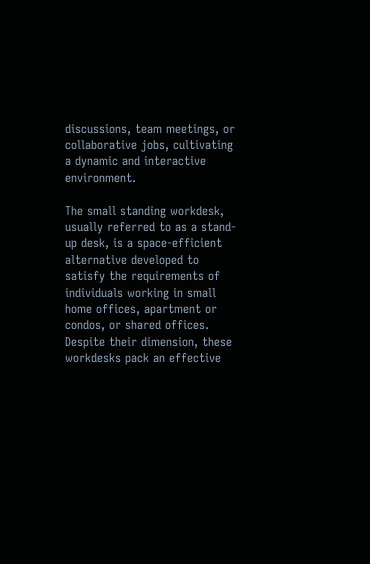discussions, team meetings, or collaborative jobs, cultivating a dynamic and interactive environment.

The small standing workdesk, usually referred to as a stand-up desk, is a space-efficient alternative developed to satisfy the requirements of individuals working in small home offices, apartment or condos, or shared offices. Despite their dimension, these workdesks pack an effective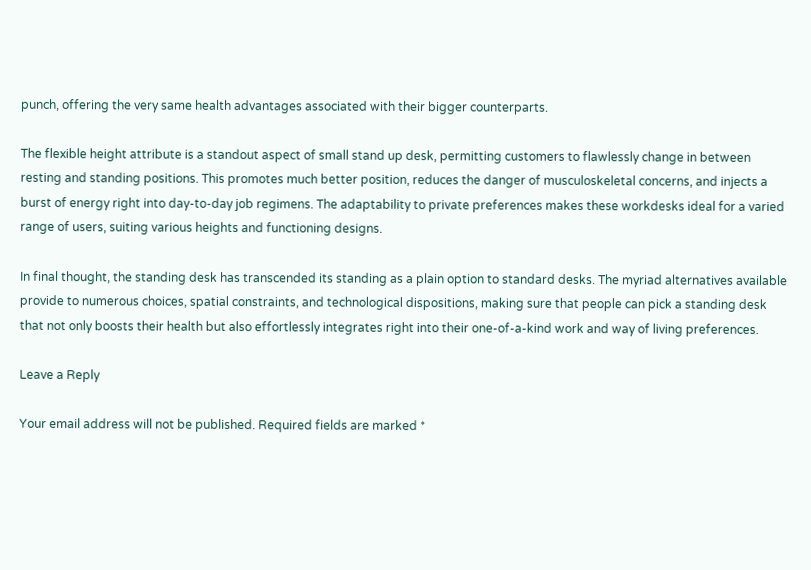punch, offering the very same health advantages associated with their bigger counterparts.

The flexible height attribute is a standout aspect of small stand up desk, permitting customers to flawlessly change in between resting and standing positions. This promotes much better position, reduces the danger of musculoskeletal concerns, and injects a burst of energy right into day-to-day job regimens. The adaptability to private preferences makes these workdesks ideal for a varied range of users, suiting various heights and functioning designs.

In final thought, the standing desk has transcended its standing as a plain option to standard desks. The myriad alternatives available provide to numerous choices, spatial constraints, and technological dispositions, making sure that people can pick a standing desk that not only boosts their health but also effortlessly integrates right into their one-of-a-kind work and way of living preferences.

Leave a Reply

Your email address will not be published. Required fields are marked *